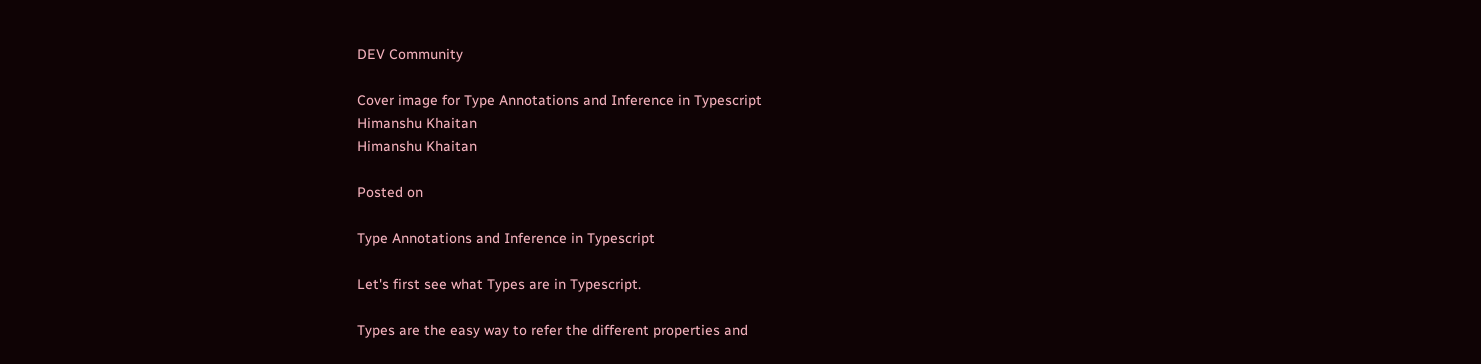DEV Community

Cover image for Type Annotations and Inference in Typescript
Himanshu Khaitan
Himanshu Khaitan

Posted on

Type Annotations and Inference in Typescript

Let's first see what Types are in Typescript.

Types are the easy way to refer the different properties and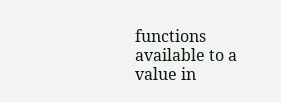functions available to a value in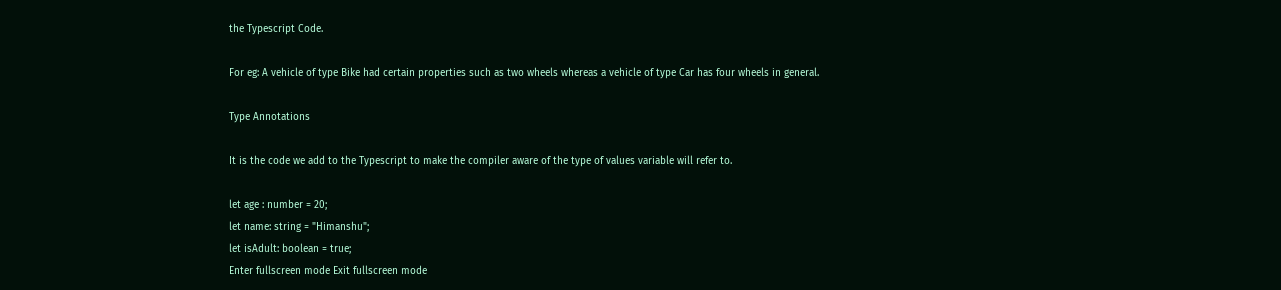the Typescript Code.

For eg: A vehicle of type Bike had certain properties such as two wheels whereas a vehicle of type Car has four wheels in general.

Type Annotations

It is the code we add to the Typescript to make the compiler aware of the type of values variable will refer to.

let age : number = 20;
let name: string = "Himanshu";
let isAdult: boolean = true;
Enter fullscreen mode Exit fullscreen mode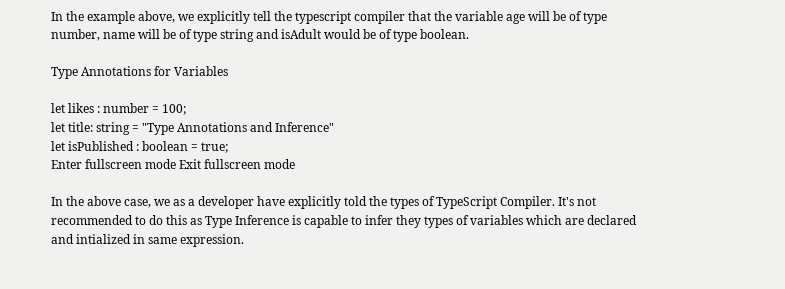In the example above, we explicitly tell the typescript compiler that the variable age will be of type number, name will be of type string and isAdult would be of type boolean.

Type Annotations for Variables

let likes : number = 100;
let title: string = "Type Annotations and Inference"
let isPublished : boolean = true;
Enter fullscreen mode Exit fullscreen mode

In the above case, we as a developer have explicitly told the types of TypeScript Compiler. It's not recommended to do this as Type Inference is capable to infer they types of variables which are declared and intialized in same expression.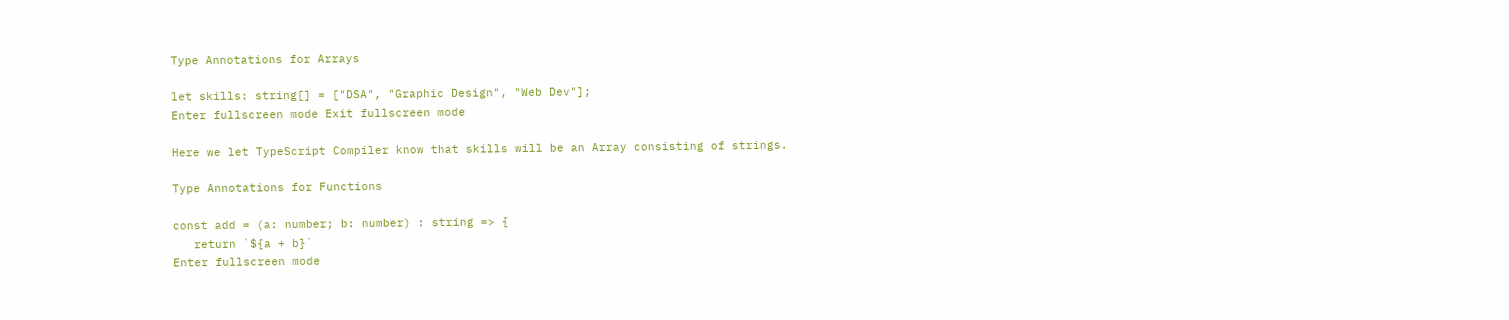Type Annotations for Arrays

let skills: string[] = ["DSA", "Graphic Design", "Web Dev"];
Enter fullscreen mode Exit fullscreen mode

Here we let TypeScript Compiler know that skills will be an Array consisting of strings.

Type Annotations for Functions

const add = (a: number; b: number) : string => {
   return `${a + b}`
Enter fullscreen mode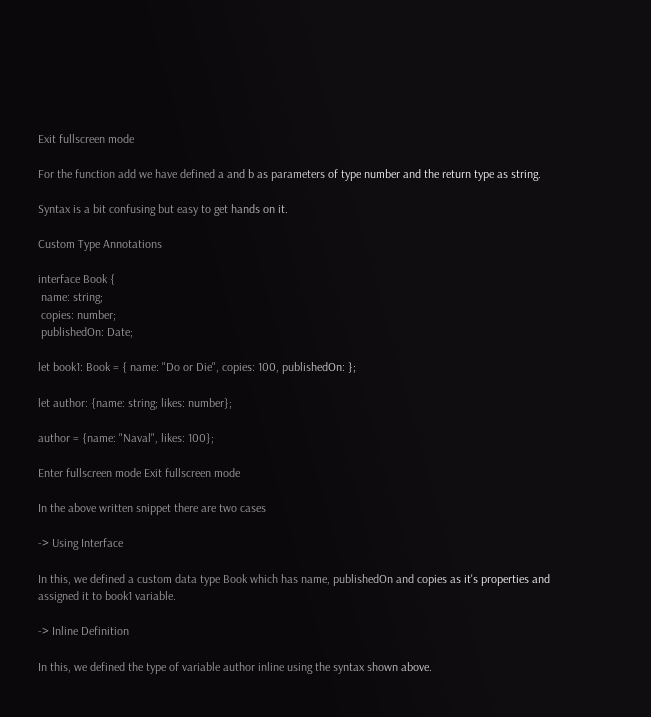Exit fullscreen mode

For the function add we have defined a and b as parameters of type number and the return type as string.

Syntax is a bit confusing but easy to get hands on it.

Custom Type Annotations

interface Book {
 name: string;
 copies: number;
 publishedOn: Date;

let book1: Book = { name: "Do or Die", copies: 100, publishedOn: };

let author: {name: string; likes: number};

author = {name: "Naval", likes: 100};

Enter fullscreen mode Exit fullscreen mode

In the above written snippet there are two cases

-> Using Interface

In this, we defined a custom data type Book which has name, publishedOn and copies as it's properties and assigned it to book1 variable.

-> Inline Definition

In this, we defined the type of variable author inline using the syntax shown above.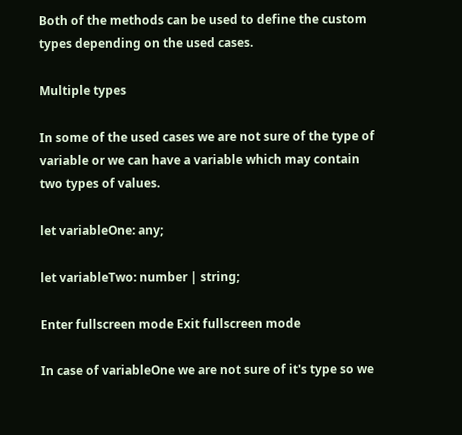Both of the methods can be used to define the custom types depending on the used cases.

Multiple types

In some of the used cases we are not sure of the type of variable or we can have a variable which may contain two types of values.

let variableOne: any;

let variableTwo: number | string;

Enter fullscreen mode Exit fullscreen mode

In case of variableOne we are not sure of it's type so we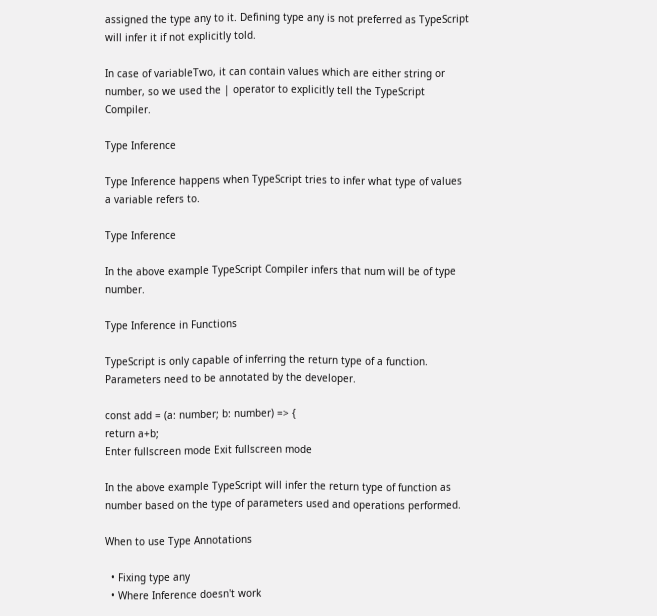assigned the type any to it. Defining type any is not preferred as TypeScript will infer it if not explicitly told.

In case of variableTwo, it can contain values which are either string or number, so we used the | operator to explicitly tell the TypeScript Compiler.

Type Inference

Type Inference happens when TypeScript tries to infer what type of values a variable refers to.

Type Inference

In the above example TypeScript Compiler infers that num will be of type number.

Type Inference in Functions

TypeScript is only capable of inferring the return type of a function. Parameters need to be annotated by the developer.

const add = (a: number; b: number) => {
return a+b;
Enter fullscreen mode Exit fullscreen mode

In the above example TypeScript will infer the return type of function as number based on the type of parameters used and operations performed.

When to use Type Annotations

  • Fixing type any
  • Where Inference doesn't work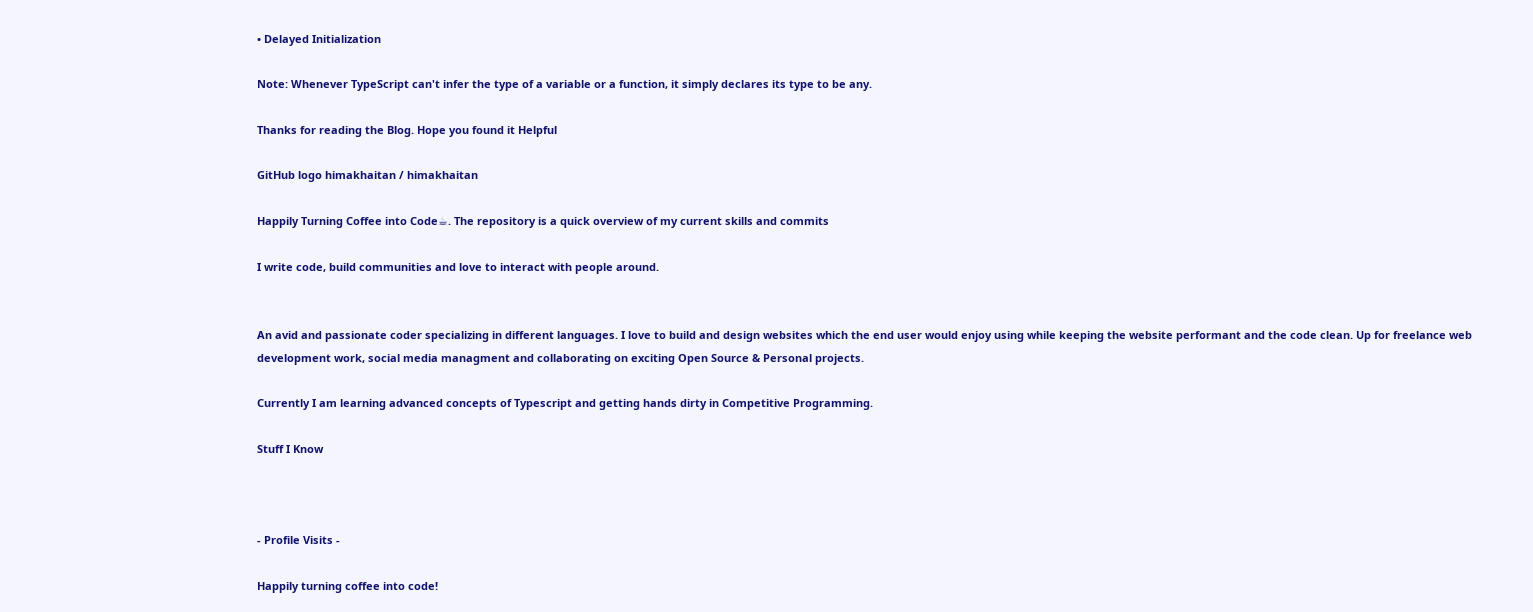• Delayed Initialization

Note: Whenever TypeScript can't infer the type of a variable or a function, it simply declares its type to be any.

Thanks for reading the Blog. Hope you found it Helpful

GitHub logo himakhaitan / himakhaitan

Happily Turning Coffee into Code☕. The repository is a quick overview of my current skills and commits

I write code, build communities and love to interact with people around.


An avid and passionate coder specializing in different languages. I love to build and design websites which the end user would enjoy using while keeping the website performant and the code clean. Up for freelance web development work, social media managment and collaborating on exciting Open Source & Personal projects.

Currently I am learning advanced concepts of Typescript and getting hands dirty in Competitive Programming.

Stuff I Know



- Profile Visits -

Happily turning coffee into code!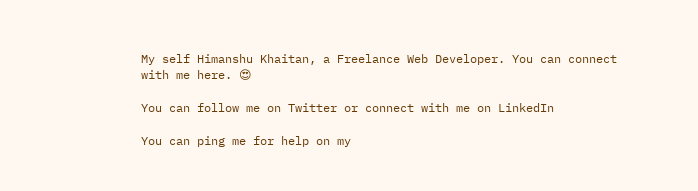My self Himanshu Khaitan, a Freelance Web Developer. You can connect with me here. 😍

You can follow me on Twitter or connect with me on LinkedIn

You can ping me for help on my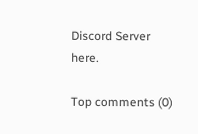Discord Server here.

Top comments (0)